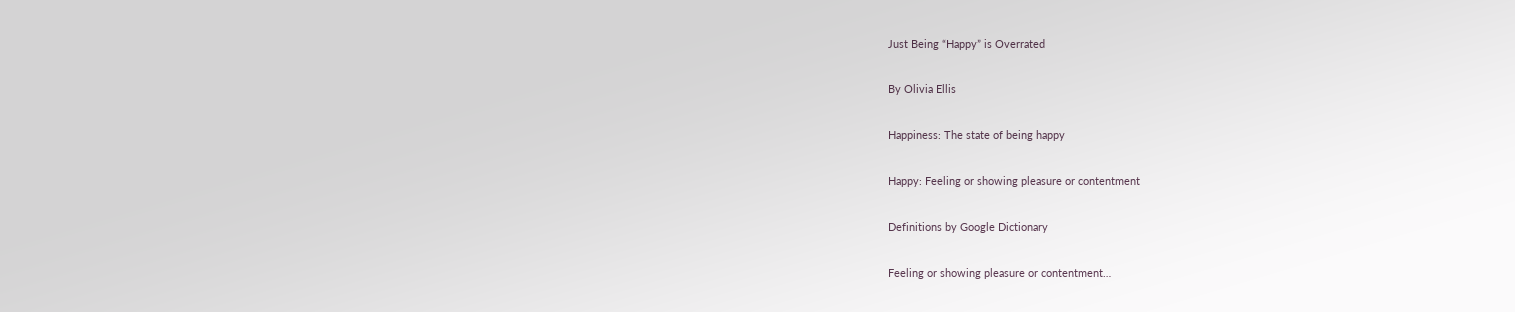Just Being “Happy” is Overrated

By Olivia Ellis

Happiness: The state of being happy

Happy: Feeling or showing pleasure or contentment

Definitions by Google Dictionary

Feeling or showing pleasure or contentment…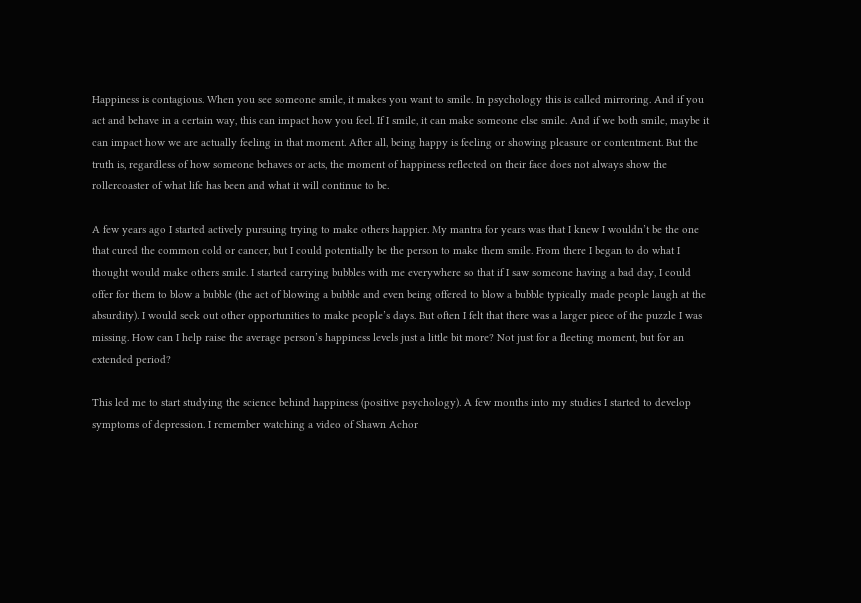Happiness is contagious. When you see someone smile, it makes you want to smile. In psychology this is called mirroring. And if you act and behave in a certain way, this can impact how you feel. If I smile, it can make someone else smile. And if we both smile, maybe it can impact how we are actually feeling in that moment. After all, being happy is feeling or showing pleasure or contentment. But the truth is, regardless of how someone behaves or acts, the moment of happiness reflected on their face does not always show the rollercoaster of what life has been and what it will continue to be.

A few years ago I started actively pursuing trying to make others happier. My mantra for years was that I knew I wouldn’t be the one that cured the common cold or cancer, but I could potentially be the person to make them smile. From there I began to do what I thought would make others smile. I started carrying bubbles with me everywhere so that if I saw someone having a bad day, I could offer for them to blow a bubble (the act of blowing a bubble and even being offered to blow a bubble typically made people laugh at the absurdity). I would seek out other opportunities to make people’s days. But often I felt that there was a larger piece of the puzzle I was missing. How can I help raise the average person’s happiness levels just a little bit more? Not just for a fleeting moment, but for an extended period?

This led me to start studying the science behind happiness (positive psychology). A few months into my studies I started to develop symptoms of depression. I remember watching a video of Shawn Achor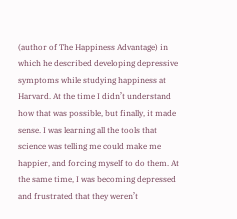(author of The Happiness Advantage) in which he described developing depressive symptoms while studying happiness at Harvard. At the time I didn’t understand how that was possible, but finally, it made sense. I was learning all the tools that science was telling me could make me happier, and forcing myself to do them. At the same time, I was becoming depressed and frustrated that they weren’t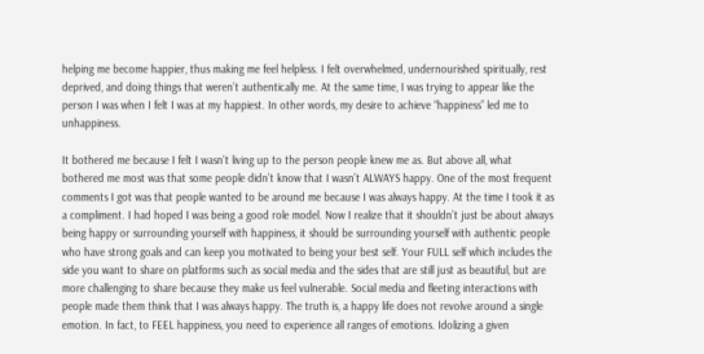helping me become happier, thus making me feel helpless. I felt overwhelmed, undernourished spiritually, rest deprived, and doing things that weren’t authentically me. At the same time, I was trying to appear like the person I was when I felt I was at my happiest. In other words, my desire to achieve “happiness” led me to unhappiness.

It bothered me because I felt I wasn’t living up to the person people knew me as. But above all, what bothered me most was that some people didn’t know that I wasn’t ALWAYS happy. One of the most frequent comments I got was that people wanted to be around me because I was always happy. At the time I took it as a compliment. I had hoped I was being a good role model. Now I realize that it shouldn’t just be about always being happy or surrounding yourself with happiness, it should be surrounding yourself with authentic people who have strong goals and can keep you motivated to being your best self. Your FULL self which includes the side you want to share on platforms such as social media and the sides that are still just as beautiful, but are more challenging to share because they make us feel vulnerable. Social media and fleeting interactions with people made them think that I was always happy. The truth is, a happy life does not revolve around a single emotion. In fact, to FEEL happiness, you need to experience all ranges of emotions. Idolizing a given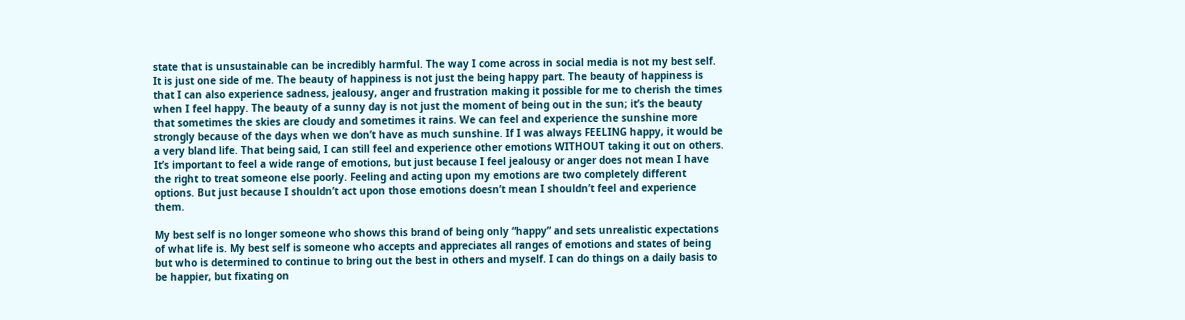state that is unsustainable can be incredibly harmful. The way I come across in social media is not my best self. It is just one side of me. The beauty of happiness is not just the being happy part. The beauty of happiness is that I can also experience sadness, jealousy, anger and frustration making it possible for me to cherish the times when I feel happy. The beauty of a sunny day is not just the moment of being out in the sun; it’s the beauty that sometimes the skies are cloudy and sometimes it rains. We can feel and experience the sunshine more strongly because of the days when we don’t have as much sunshine. If I was always FEELING happy, it would be a very bland life. That being said, I can still feel and experience other emotions WITHOUT taking it out on others. It’s important to feel a wide range of emotions, but just because I feel jealousy or anger does not mean I have the right to treat someone else poorly. Feeling and acting upon my emotions are two completely different options. But just because I shouldn’t act upon those emotions doesn’t mean I shouldn’t feel and experience them.

My best self is no longer someone who shows this brand of being only “happy” and sets unrealistic expectations of what life is. My best self is someone who accepts and appreciates all ranges of emotions and states of being but who is determined to continue to bring out the best in others and myself. I can do things on a daily basis to be happier, but fixating on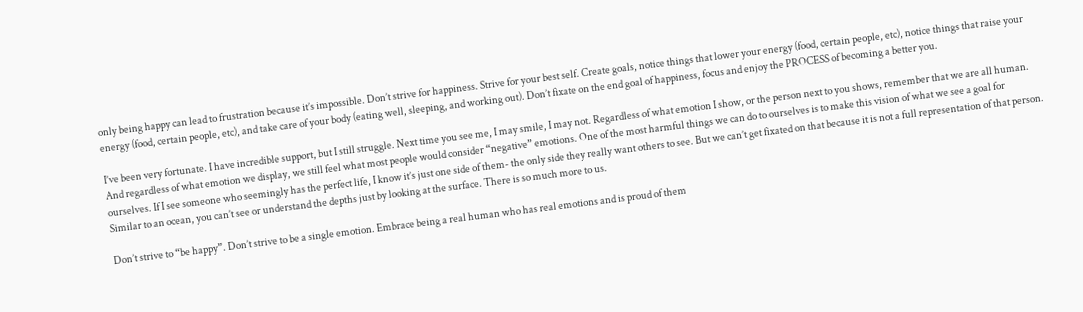only being happy can lead to frustration because it’s impossible. Don’t strive for happiness. Strive for your best self. Create goals, notice things that lower your energy (food, certain people, etc), notice things that raise your energy (food, certain people, etc), and take care of your body (eating well, sleeping, and working out). Don’t fixate on the end goal of happiness, focus and enjoy the PROCESS of becoming a better you.

I’ve been very fortunate. I have incredible support, but I still struggle. Next time you see me, I may smile, I may not. Regardless of what emotion I show, or the person next to you shows, remember that we are all human. And regardless of what emotion we display, we still feel what most people would consider “negative” emotions. One of the most harmful things we can do to ourselves is to make this vision of what we see a goal for ourselves. If I see someone who seemingly has the perfect life, I know it’s just one side of them- the only side they really want others to see. But we can’t get fixated on that because it is not a full representation of that person. Similar to an ocean, you can’t see or understand the depths just by looking at the surface. There is so much more to us.

Don’t strive to “be happy”. Don’t strive to be a single emotion. Embrace being a real human who has real emotions and is proud of them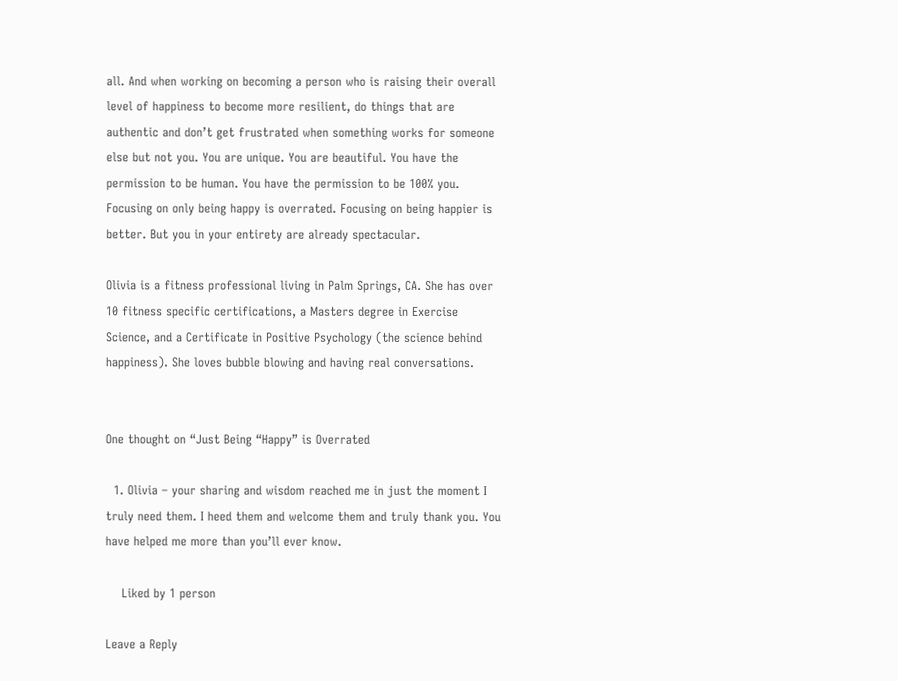all. And when working on becoming a person who is raising their overall level of happiness to become more resilient, do things that are authentic and don’t get frustrated when something works for someone else but not you. You are unique. You are beautiful. You have the permission to be human. You have the permission to be 100% you. Focusing on only being happy is overrated. Focusing on being happier is better. But you in your entirety are already spectacular.

Olivia is a fitness professional living in Palm Springs, CA. She has over 10 fitness specific certifications, a Masters degree in Exercise Science, and a Certificate in Positive Psychology (the science behind happiness). She loves bubble blowing and having real conversations.


One thought on “Just Being “Happy” is Overrated

  1. Olivia – your sharing and wisdom reached me in just the moment I truly need them. I heed them and welcome them and truly thank you. You have helped me more than you’ll ever know.

    Liked by 1 person

Leave a Reply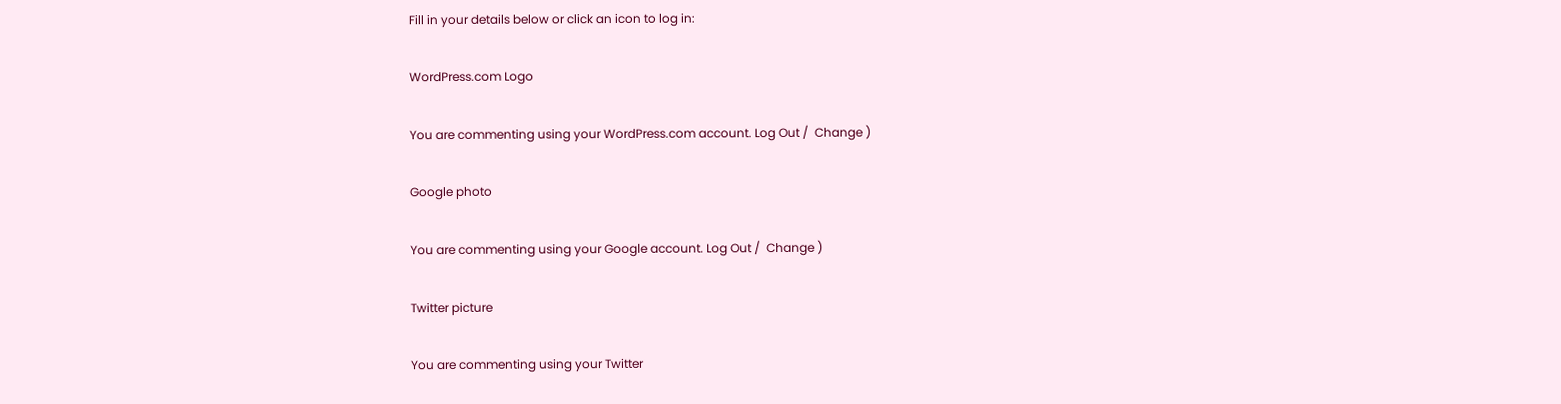Fill in your details below or click an icon to log in:

WordPress.com Logo

You are commenting using your WordPress.com account. Log Out /  Change )

Google photo

You are commenting using your Google account. Log Out /  Change )

Twitter picture

You are commenting using your Twitter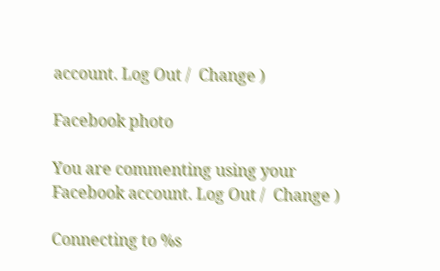account. Log Out /  Change )

Facebook photo

You are commenting using your Facebook account. Log Out /  Change )

Connecting to %s